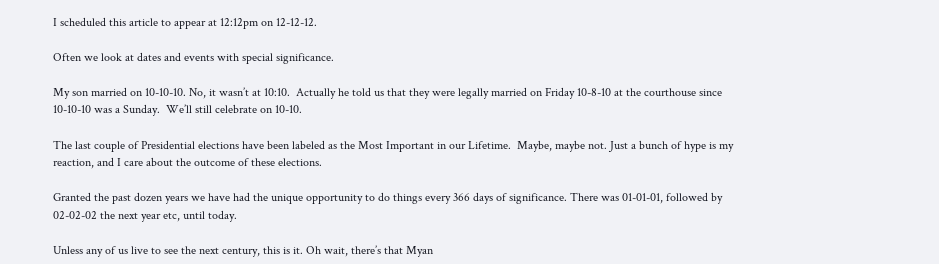I scheduled this article to appear at 12:12pm on 12-12-12.

Often we look at dates and events with special significance.

My son married on 10-10-10. No, it wasn’t at 10:10.  Actually he told us that they were legally married on Friday 10-8-10 at the courthouse since 10-10-10 was a Sunday.  We’ll still celebrate on 10-10.

The last couple of Presidential elections have been labeled as the Most Important in our Lifetime.  Maybe, maybe not. Just a bunch of hype is my reaction, and I care about the outcome of these elections.

Granted the past dozen years we have had the unique opportunity to do things every 366 days of significance. There was 01-01-01, followed by 02-02-02 the next year etc, until today.

Unless any of us live to see the next century, this is it. Oh wait, there’s that Myan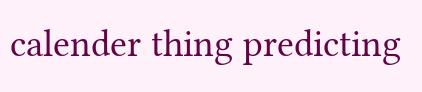calender thing predicting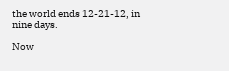the world ends 12-21-12, in nine days.

Now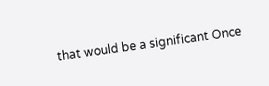that would be a significant Once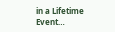in a Lifetime Event…